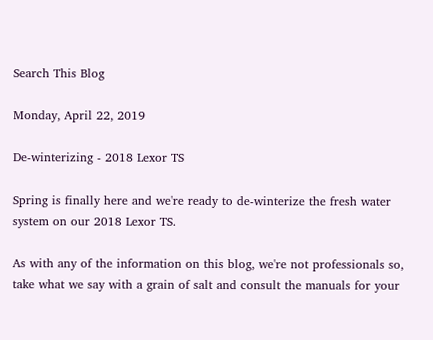Search This Blog

Monday, April 22, 2019

De-winterizing - 2018 Lexor TS

Spring is finally here and we're ready to de-winterize the fresh water system on our 2018 Lexor TS.

As with any of the information on this blog, we're not professionals so, take what we say with a grain of salt and consult the manuals for your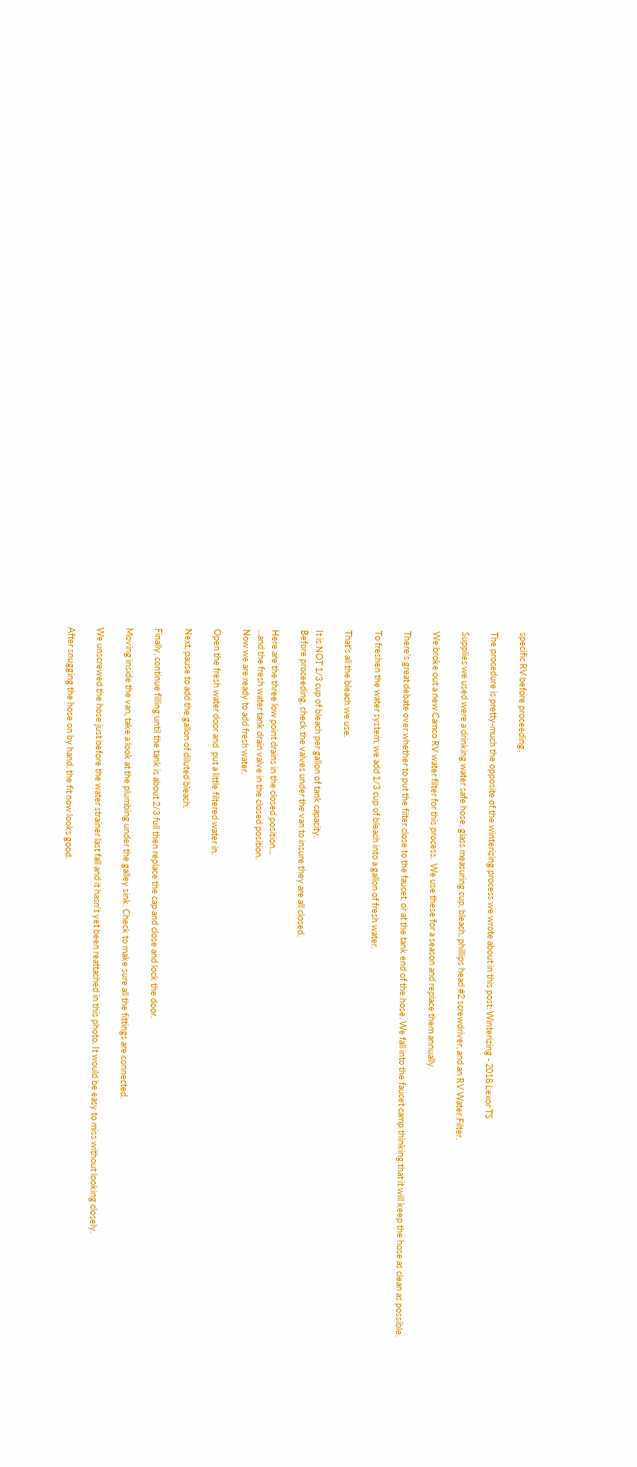specific RV before proceeding.

The procedure is pretty-much the opposite of the winterizing process we wrote about in this post: Winterizing - 2018 Lexor TS

Supplies we used were a drinking water safe hose, glass measuring cup, bleach, phillips head #2 screwdriver, and an RV Water Filter.

We broke out a new Camco RV water filter for this process.  We use these for a season and replace them annually.

There's great debate over whether to put the filter close to the faucet, or at the tank end of the hose. We fall into the faucet camp thinking that it will keep the hose as clean as possible.

To freshen the water system, we add 1/3 cup of bleach into a gallon of fresh water.

That's all the bleach we use.

It is NOT 1/3 cup of bleach per gallon of tank capacity.
Before proceeding, check the valves under the van to insure they are all closed.

Here are the three low point drains in the closed position...
...and the fresh water tank drain valve in the closed position.
Now we are ready to add fresh water.

Open the fresh water door and  put a little filtered water in.

Next, pause to add the gallon of diluted bleach.

Finally, continue filling until the tank is about 2/3 full then replace the cap and close and lock the door.

Moving inside the van, take a look at the plumbing under the galley sink. Check to make sure all the fittings are connected.

We unscrewed the hose just before the water strainer last fall and it hasn't yet been reattached in this photo. It would be easy to miss without looking closely.

After snugging the hose on by hand, the fit now looks good.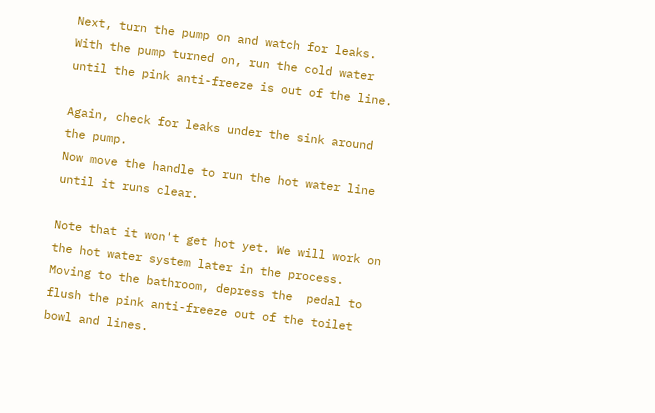Next, turn the pump on and watch for leaks.
With the pump turned on, run the cold water until the pink anti-freeze is out of the line.

Again, check for leaks under the sink around the pump.
Now move the handle to run the hot water line until it runs clear.

Note that it won't get hot yet. We will work on the hot water system later in the process.
Moving to the bathroom, depress the  pedal to flush the pink anti-freeze out of the toilet bowl and lines.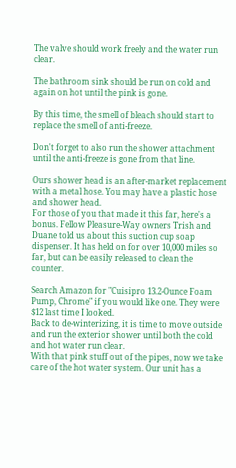The valve should work freely and the water run clear.

The bathroom sink should be run on cold and again on hot until the pink is gone.

By this time, the smell of bleach should start to replace the smell of anti-freeze.

Don't forget to also run the shower attachment until the anti-freeze is gone from that line.

Ours shower head is an after-market replacement with a metal hose. You may have a plastic hose and shower head.
For those of you that made it this far, here's a bonus. Fellow Pleasure-Way owners Trish and Duane told us about this suction cup soap dispenser. It has held on for over 10,000 miles so far, but can be easily released to clean the counter.

Search Amazon for "Cuisipro 13.2-Ounce Foam Pump, Chrome" if you would like one. They were $12 last time I looked.
Back to de-winterizing, it is time to move outside and run the exterior shower until both the cold and hot water run clear.
With that pink stuff out of the pipes, now we take care of the hot water system. Our unit has a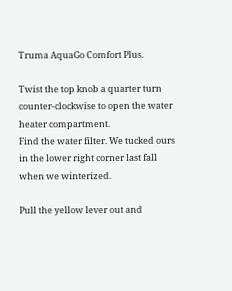Truma AquaGo Comfort Plus.

Twist the top knob a quarter turn counter-clockwise to open the water heater compartment.
Find the water filter. We tucked ours in the lower right corner last fall when we winterized.

Pull the yellow lever out and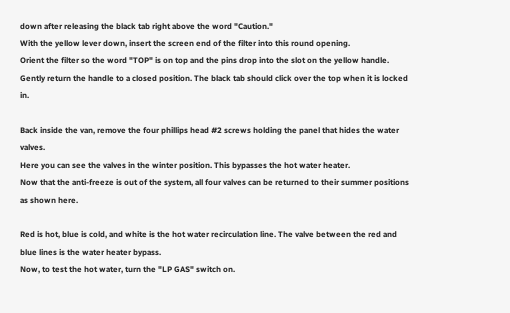down after releasing the black tab right above the word "Caution."
With the yellow lever down, insert the screen end of the filter into this round opening.
Orient the filter so the word "TOP" is on top and the pins drop into the slot on the yellow handle.
Gently return the handle to a closed position. The black tab should click over the top when it is locked in.

Back inside the van, remove the four phillips head #2 screws holding the panel that hides the water valves.
Here you can see the valves in the winter position. This bypasses the hot water heater.
Now that the anti-freeze is out of the system, all four valves can be returned to their summer positions as shown here.

Red is hot, blue is cold, and white is the hot water recirculation line. The valve between the red and blue lines is the water heater bypass.
Now, to test the hot water, turn the "LP GAS" switch on.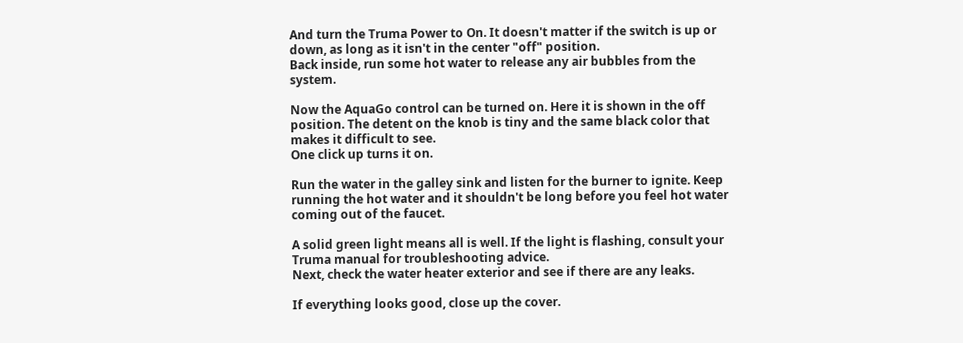And turn the Truma Power to On. It doesn't matter if the switch is up or down, as long as it isn't in the center "off" position.
Back inside, run some hot water to release any air bubbles from the system.

Now the AquaGo control can be turned on. Here it is shown in the off position. The detent on the knob is tiny and the same black color that makes it difficult to see.
One click up turns it on.

Run the water in the galley sink and listen for the burner to ignite. Keep running the hot water and it shouldn't be long before you feel hot water coming out of the faucet.

A solid green light means all is well. If the light is flashing, consult your Truma manual for troubleshooting advice.
Next, check the water heater exterior and see if there are any leaks.

If everything looks good, close up the cover.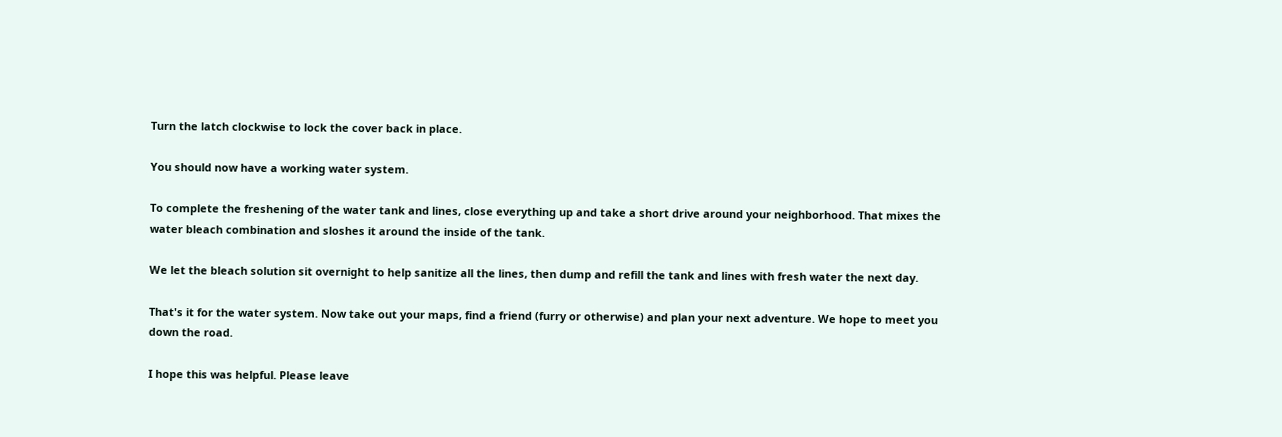Turn the latch clockwise to lock the cover back in place.

You should now have a working water system.

To complete the freshening of the water tank and lines, close everything up and take a short drive around your neighborhood. That mixes the water bleach combination and sloshes it around the inside of the tank.

We let the bleach solution sit overnight to help sanitize all the lines, then dump and refill the tank and lines with fresh water the next day.

That's it for the water system. Now take out your maps, find a friend (furry or otherwise) and plan your next adventure. We hope to meet you down the road.

I hope this was helpful. Please leave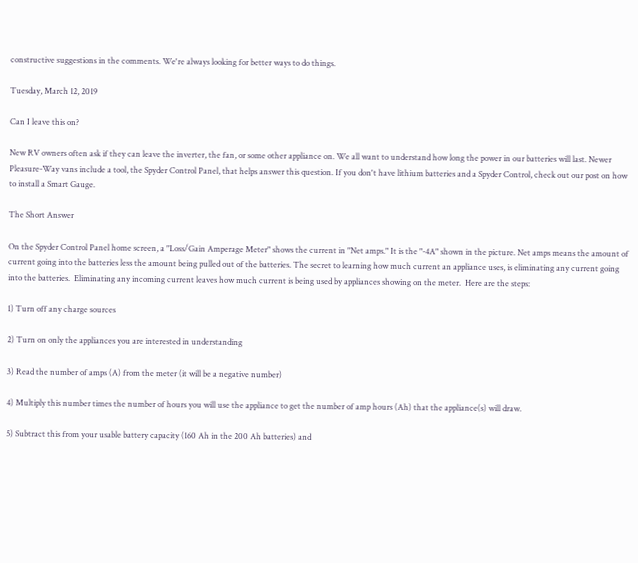constructive suggestions in the comments. We're always looking for better ways to do things.

Tuesday, March 12, 2019

Can I leave this on?

New RV owners often ask if they can leave the inverter, the fan, or some other appliance on. We all want to understand how long the power in our batteries will last. Newer Pleasure-Way vans include a tool, the Spyder Control Panel, that helps answer this question. If you don't have lithium batteries and a Spyder Control, check out our post on how to install a Smart Gauge.

The Short Answer

On the Spyder Control Panel home screen, a "Loss/Gain Amperage Meter" shows the current in "Net amps." It is the "-4A" shown in the picture. Net amps means the amount of current going into the batteries less the amount being pulled out of the batteries. The secret to learning how much current an appliance uses, is eliminating any current going into the batteries.  Eliminating any incoming current leaves how much current is being used by appliances showing on the meter.  Here are the steps:

1) Turn off any charge sources

2) Turn on only the appliances you are interested in understanding

3) Read the number of amps (A) from the meter (it will be a negative number)

4) Multiply this number times the number of hours you will use the appliance to get the number of amp hours (Ah) that the appliance(s) will draw.

5) Subtract this from your usable battery capacity (160 Ah in the 200 Ah batteries) and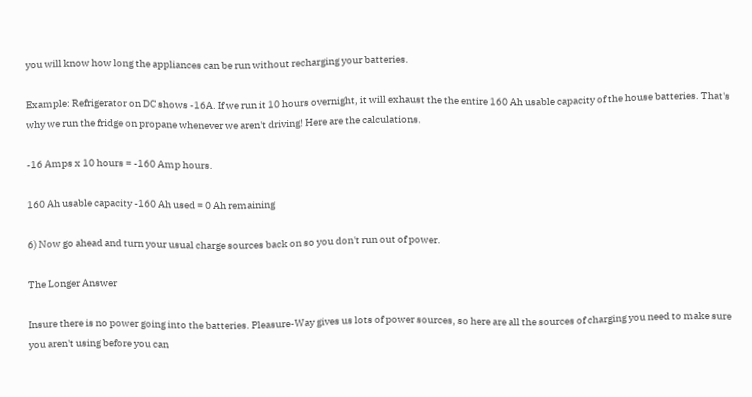you will know how long the appliances can be run without recharging your batteries.

Example: Refrigerator on DC shows -16A. If we run it 10 hours overnight, it will exhaust the the entire 160 Ah usable capacity of the house batteries. That's why we run the fridge on propane whenever we aren't driving! Here are the calculations.

-16 Amps x 10 hours = -160 Amp hours.

160 Ah usable capacity -160 Ah used = 0 Ah remaining

6) Now go ahead and turn your usual charge sources back on so you don't run out of power.

The Longer Answer

Insure there is no power going into the batteries. Pleasure-Way gives us lots of power sources, so here are all the sources of charging you need to make sure you aren't using before you can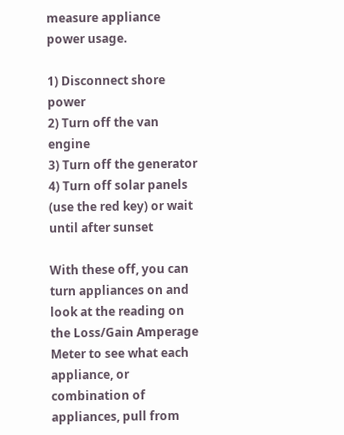measure appliance power usage.

1) Disconnect shore power
2) Turn off the van engine
3) Turn off the generator
4) Turn off solar panels (use the red key) or wait until after sunset

With these off, you can turn appliances on and look at the reading on the Loss/Gain Amperage Meter to see what each appliance, or combination of appliances, pull from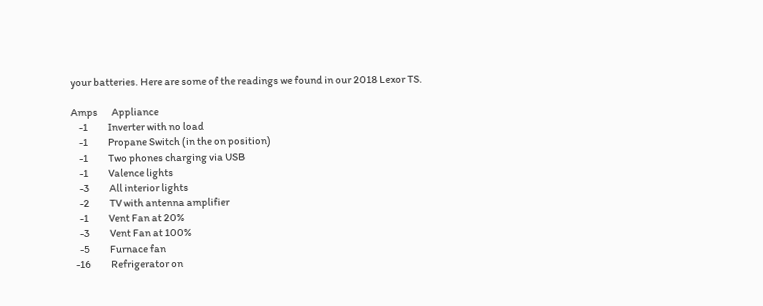your batteries. Here are some of the readings we found in our 2018 Lexor TS.

Amps       Appliance
    -1          Inverter with no load
    -1          Propane Switch (in the on position)
    -1          Two phones charging via USB
    -1          Valence lights
    -3          All interior lights
    -2          TV with antenna amplifier
    -1          Vent Fan at 20%
    -3          Vent Fan at 100%
    -5          Furnace fan
  -16          Refrigerator on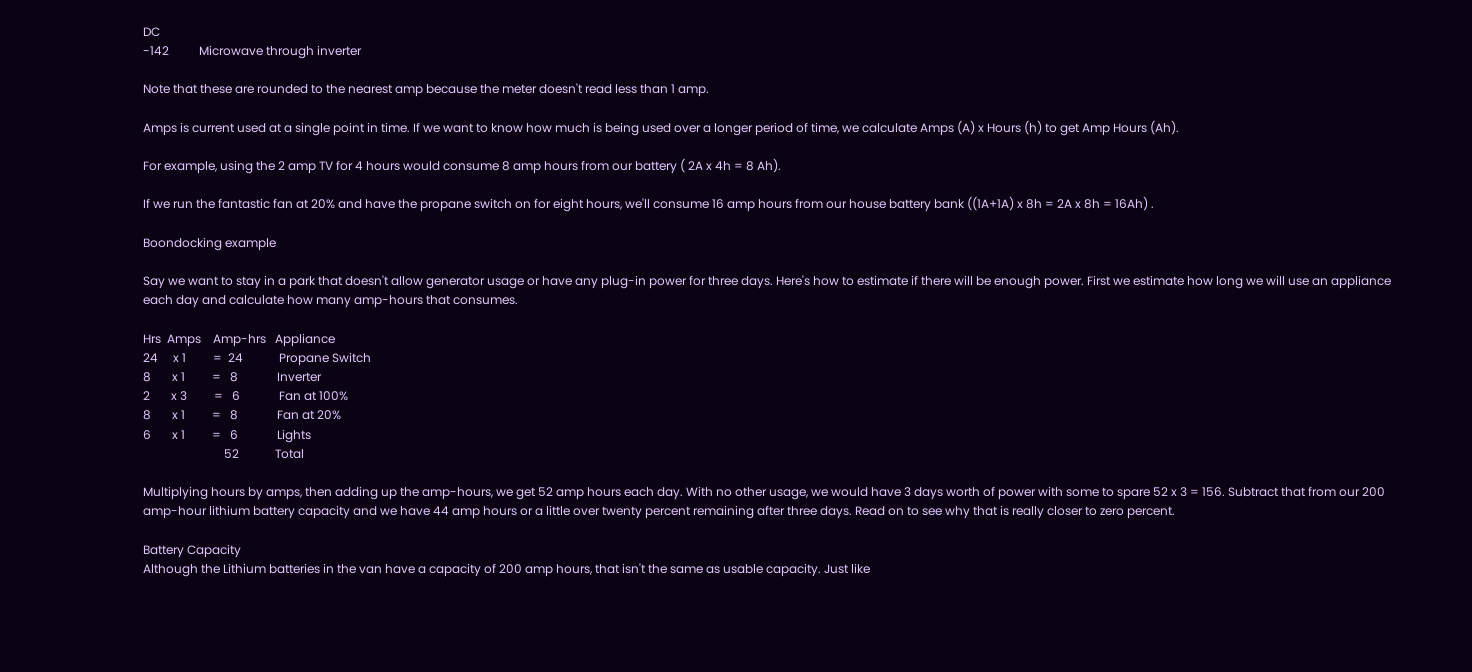DC
-142          Microwave through inverter

Note that these are rounded to the nearest amp because the meter doesn't read less than 1 amp.

Amps is current used at a single point in time. If we want to know how much is being used over a longer period of time, we calculate Amps (A) x Hours (h) to get Amp Hours (Ah).

For example, using the 2 amp TV for 4 hours would consume 8 amp hours from our battery ( 2A x 4h = 8 Ah).

If we run the fantastic fan at 20% and have the propane switch on for eight hours, we'll consume 16 amp hours from our house battery bank ((1A+1A) x 8h = 2A x 8h = 16Ah) .

Boondocking example

Say we want to stay in a park that doesn't allow generator usage or have any plug-in power for three days. Here's how to estimate if there will be enough power. First we estimate how long we will use an appliance each day and calculate how many amp-hours that consumes.

Hrs  Amps    Amp-hrs   Appliance
24     x 1         =  24            Propane Switch
8       x 1         =   8             Inverter
2       x 3         =   6             Fan at 100%
8       x 1         =   8             Fan at 20%
6       x 1         =   6             Lights
                           52            Total

Multiplying hours by amps, then adding up the amp-hours, we get 52 amp hours each day. With no other usage, we would have 3 days worth of power with some to spare 52 x 3 = 156. Subtract that from our 200 amp-hour lithium battery capacity and we have 44 amp hours or a little over twenty percent remaining after three days. Read on to see why that is really closer to zero percent.

Battery Capacity
Although the Lithium batteries in the van have a capacity of 200 amp hours, that isn't the same as usable capacity. Just like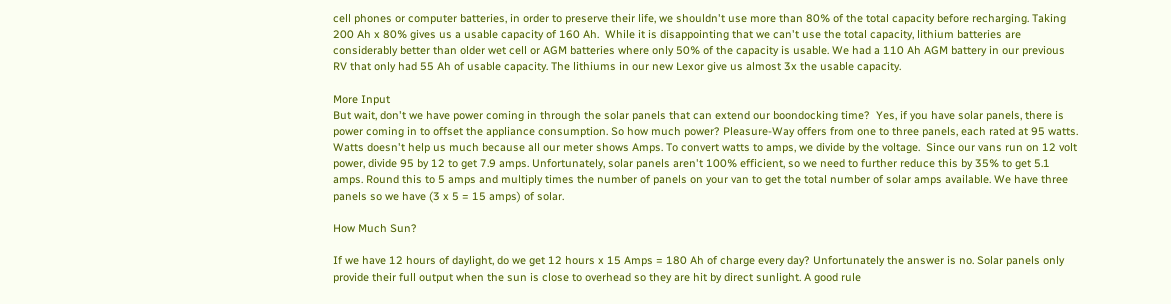cell phones or computer batteries, in order to preserve their life, we shouldn't use more than 80% of the total capacity before recharging. Taking 200 Ah x 80% gives us a usable capacity of 160 Ah.  While it is disappointing that we can't use the total capacity, lithium batteries are considerably better than older wet cell or AGM batteries where only 50% of the capacity is usable. We had a 110 Ah AGM battery in our previous RV that only had 55 Ah of usable capacity. The lithiums in our new Lexor give us almost 3x the usable capacity.

More Input
But wait, don't we have power coming in through the solar panels that can extend our boondocking time?  Yes, if you have solar panels, there is power coming in to offset the appliance consumption. So how much power? Pleasure-Way offers from one to three panels, each rated at 95 watts. Watts doesn't help us much because all our meter shows Amps. To convert watts to amps, we divide by the voltage.  Since our vans run on 12 volt power, divide 95 by 12 to get 7.9 amps. Unfortunately, solar panels aren't 100% efficient, so we need to further reduce this by 35% to get 5.1 amps. Round this to 5 amps and multiply times the number of panels on your van to get the total number of solar amps available. We have three panels so we have (3 x 5 = 15 amps) of solar.

How Much Sun?

If we have 12 hours of daylight, do we get 12 hours x 15 Amps = 180 Ah of charge every day? Unfortunately the answer is no. Solar panels only provide their full output when the sun is close to overhead so they are hit by direct sunlight. A good rule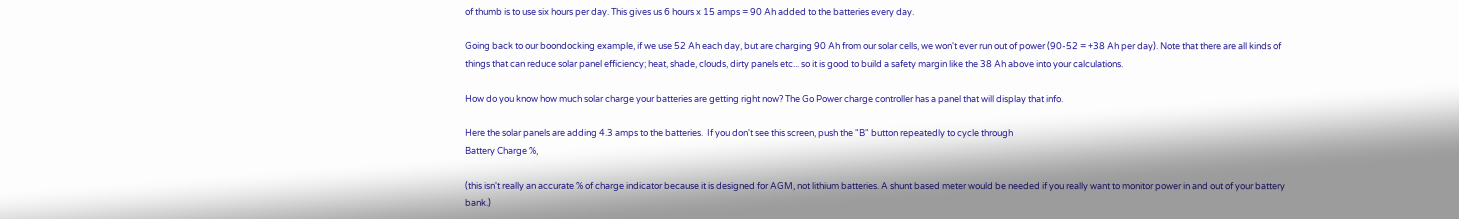of thumb is to use six hours per day. This gives us 6 hours x 15 amps = 90 Ah added to the batteries every day.

Going back to our boondocking example, if we use 52 Ah each day, but are charging 90 Ah from our solar cells, we won't ever run out of power (90-52 = +38 Ah per day). Note that there are all kinds of things that can reduce solar panel efficiency; heat, shade, clouds, dirty panels etc... so it is good to build a safety margin like the 38 Ah above into your calculations.

How do you know how much solar charge your batteries are getting right now? The Go Power charge controller has a panel that will display that info.

Here the solar panels are adding 4.3 amps to the batteries.  If you don't see this screen, push the "B" button repeatedly to cycle through
Battery Charge %,

(this isn't really an accurate % of charge indicator because it is designed for AGM, not lithium batteries. A shunt based meter would be needed if you really want to monitor power in and out of your battery bank.)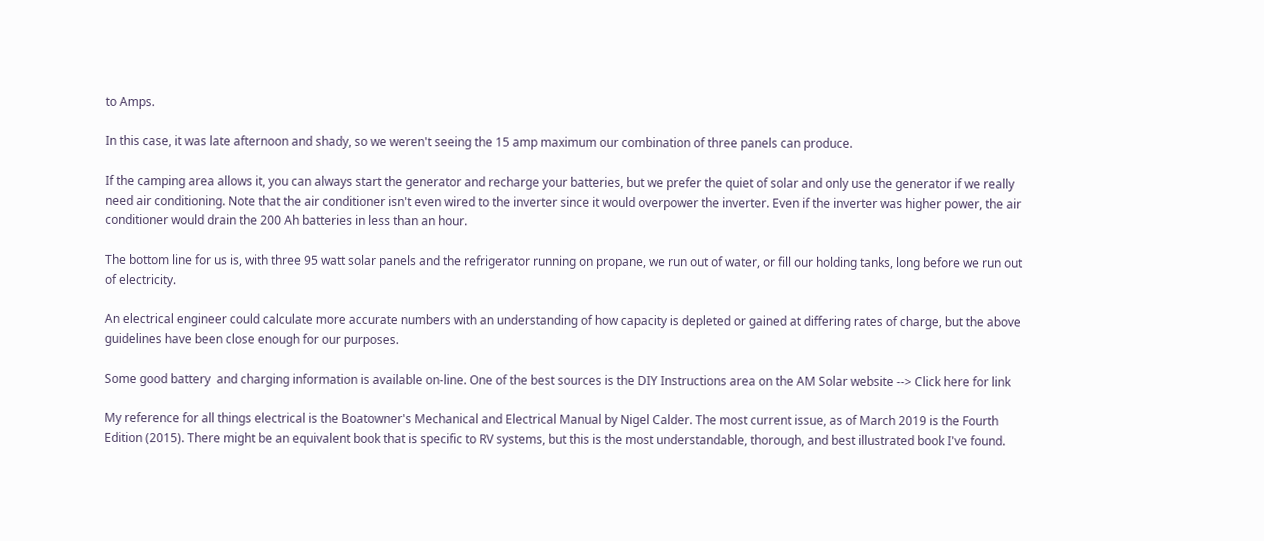to Amps.

In this case, it was late afternoon and shady, so we weren't seeing the 15 amp maximum our combination of three panels can produce.

If the camping area allows it, you can always start the generator and recharge your batteries, but we prefer the quiet of solar and only use the generator if we really need air conditioning. Note that the air conditioner isn't even wired to the inverter since it would overpower the inverter. Even if the inverter was higher power, the air conditioner would drain the 200 Ah batteries in less than an hour.

The bottom line for us is, with three 95 watt solar panels and the refrigerator running on propane, we run out of water, or fill our holding tanks, long before we run out of electricity.

An electrical engineer could calculate more accurate numbers with an understanding of how capacity is depleted or gained at differing rates of charge, but the above guidelines have been close enough for our purposes.

Some good battery  and charging information is available on-line. One of the best sources is the DIY Instructions area on the AM Solar website --> Click here for link

My reference for all things electrical is the Boatowner's Mechanical and Electrical Manual by Nigel Calder. The most current issue, as of March 2019 is the Fourth Edition (2015). There might be an equivalent book that is specific to RV systems, but this is the most understandable, thorough, and best illustrated book I've found.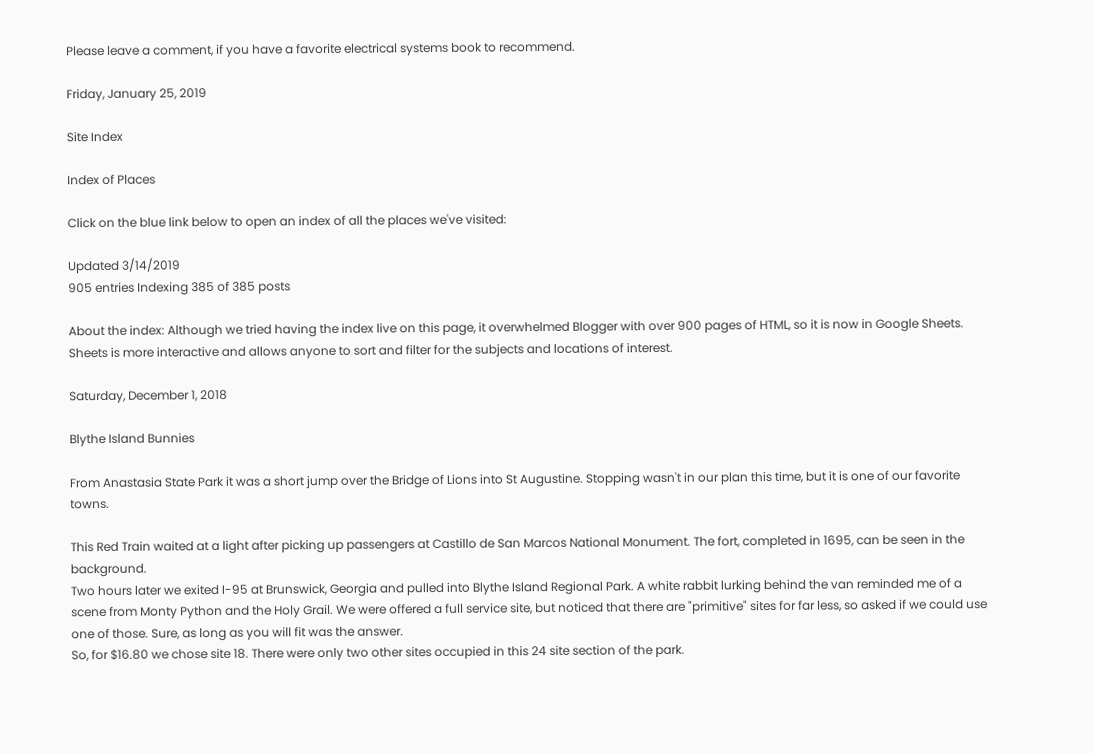Please leave a comment, if you have a favorite electrical systems book to recommend.

Friday, January 25, 2019

Site Index

Index of Places

Click on the blue link below to open an index of all the places we've visited:

Updated 3/14/2019
905 entries Indexing 385 of 385 posts

About the index: Although we tried having the index live on this page, it overwhelmed Blogger with over 900 pages of HTML, so it is now in Google Sheets.  Sheets is more interactive and allows anyone to sort and filter for the subjects and locations of interest.

Saturday, December 1, 2018

Blythe Island Bunnies

From Anastasia State Park it was a short jump over the Bridge of Lions into St Augustine. Stopping wasn't in our plan this time, but it is one of our favorite towns.

This Red Train waited at a light after picking up passengers at Castillo de San Marcos National Monument. The fort, completed in 1695, can be seen in the background.
Two hours later we exited I-95 at Brunswick, Georgia and pulled into Blythe Island Regional Park. A white rabbit lurking behind the van reminded me of a scene from Monty Python and the Holy Grail. We were offered a full service site, but noticed that there are "primitive" sites for far less, so asked if we could use one of those. Sure, as long as you will fit was the answer.
So, for $16.80 we chose site 18. There were only two other sites occupied in this 24 site section of the park.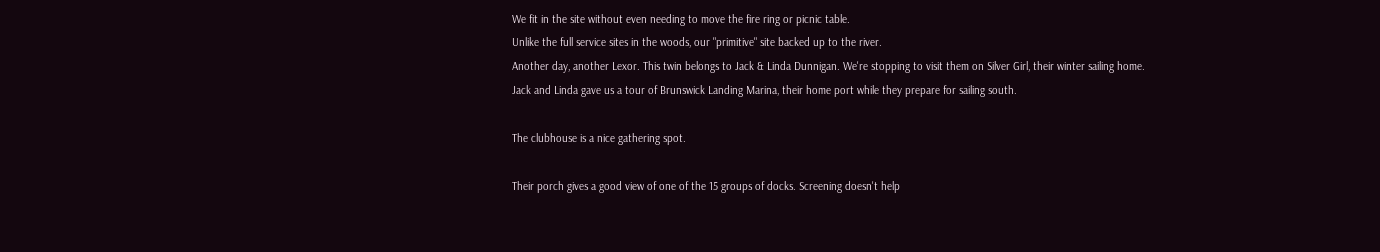We fit in the site without even needing to move the fire ring or picnic table.
Unlike the full service sites in the woods, our "primitive" site backed up to the river.
Another day, another Lexor. This twin belongs to Jack & Linda Dunnigan. We're stopping to visit them on Silver Girl, their winter sailing home.
Jack and Linda gave us a tour of Brunswick Landing Marina, their home port while they prepare for sailing south.

The clubhouse is a nice gathering spot.

Their porch gives a good view of one of the 15 groups of docks. Screening doesn't help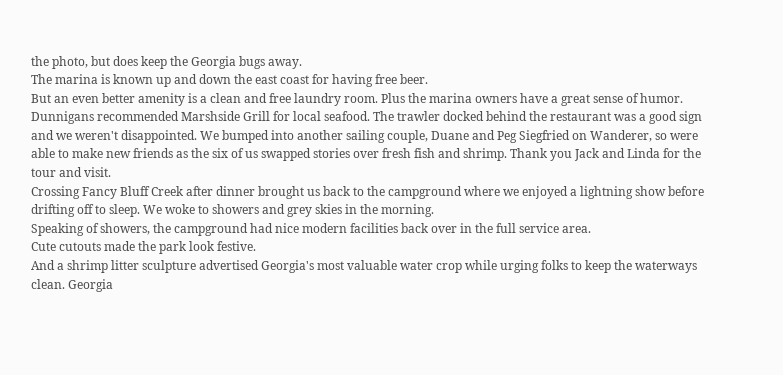the photo, but does keep the Georgia bugs away.
The marina is known up and down the east coast for having free beer.
But an even better amenity is a clean and free laundry room. Plus the marina owners have a great sense of humor.
Dunnigans recommended Marshside Grill for local seafood. The trawler docked behind the restaurant was a good sign and we weren't disappointed. We bumped into another sailing couple, Duane and Peg Siegfried on Wanderer, so were able to make new friends as the six of us swapped stories over fresh fish and shrimp. Thank you Jack and Linda for the tour and visit.
Crossing Fancy Bluff Creek after dinner brought us back to the campground where we enjoyed a lightning show before drifting off to sleep. We woke to showers and grey skies in the morning.
Speaking of showers, the campground had nice modern facilities back over in the full service area.
Cute cutouts made the park look festive.
And a shrimp litter sculpture advertised Georgia's most valuable water crop while urging folks to keep the waterways clean. Georgia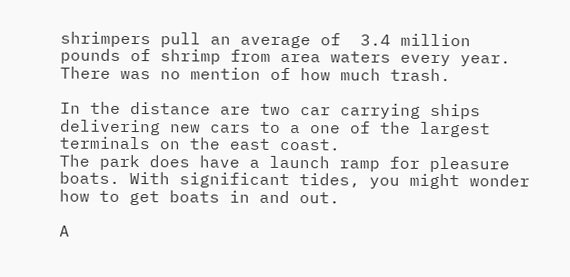shrimpers pull an average of  3.4 million pounds of shrimp from area waters every year. There was no mention of how much trash.

In the distance are two car carrying ships delivering new cars to a one of the largest terminals on the east coast.
The park does have a launch ramp for pleasure boats. With significant tides, you might wonder how to get boats in and out.

A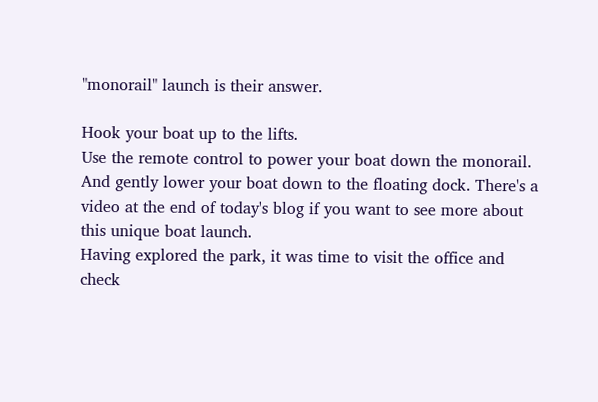"monorail" launch is their answer.

Hook your boat up to the lifts.
Use the remote control to power your boat down the monorail.
And gently lower your boat down to the floating dock. There's a video at the end of today's blog if you want to see more about this unique boat launch.
Having explored the park, it was time to visit the office and check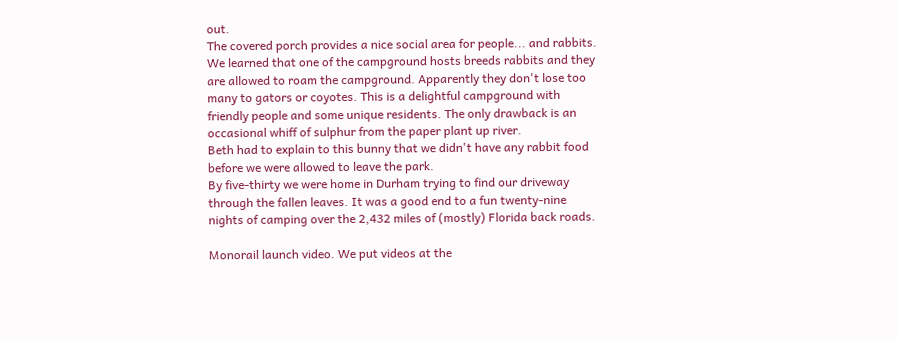out.
The covered porch provides a nice social area for people... and rabbits. We learned that one of the campground hosts breeds rabbits and they are allowed to roam the campground. Apparently they don't lose too many to gators or coyotes. This is a delightful campground with friendly people and some unique residents. The only drawback is an occasional whiff of sulphur from the paper plant up river.
Beth had to explain to this bunny that we didn't have any rabbit food before we were allowed to leave the park.
By five-thirty we were home in Durham trying to find our driveway through the fallen leaves. It was a good end to a fun twenty-nine nights of camping over the 2,432 miles of (mostly) Florida back roads.

Monorail launch video. We put videos at the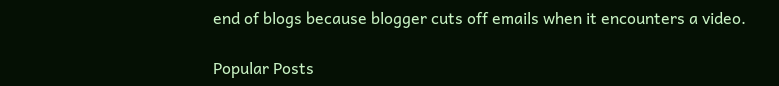end of blogs because blogger cuts off emails when it encounters a video.

Popular Posts